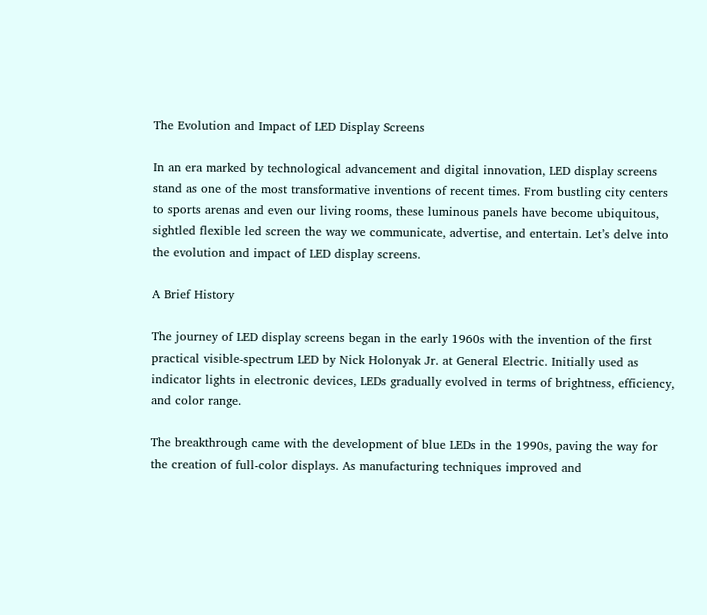The Evolution and Impact of LED Display Screens

In an era marked by technological advancement and digital innovation, LED display screens stand as one of the most transformative inventions of recent times. From bustling city centers to sports arenas and even our living rooms, these luminous panels have become ubiquitous, sightled flexible led screen the way we communicate, advertise, and entertain. Let’s delve into the evolution and impact of LED display screens.

A Brief History

The journey of LED display screens began in the early 1960s with the invention of the first practical visible-spectrum LED by Nick Holonyak Jr. at General Electric. Initially used as indicator lights in electronic devices, LEDs gradually evolved in terms of brightness, efficiency, and color range.

The breakthrough came with the development of blue LEDs in the 1990s, paving the way for the creation of full-color displays. As manufacturing techniques improved and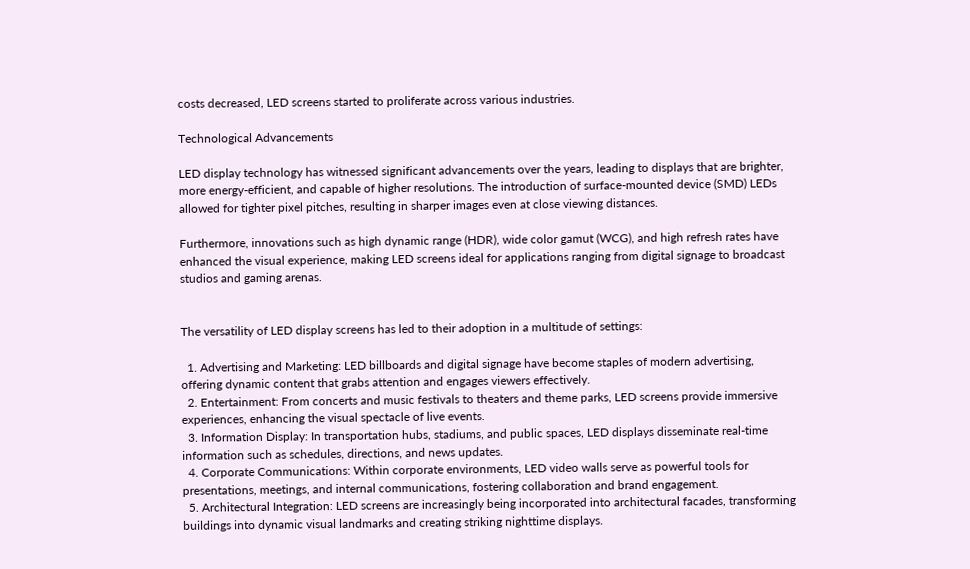costs decreased, LED screens started to proliferate across various industries.

Technological Advancements

LED display technology has witnessed significant advancements over the years, leading to displays that are brighter, more energy-efficient, and capable of higher resolutions. The introduction of surface-mounted device (SMD) LEDs allowed for tighter pixel pitches, resulting in sharper images even at close viewing distances.

Furthermore, innovations such as high dynamic range (HDR), wide color gamut (WCG), and high refresh rates have enhanced the visual experience, making LED screens ideal for applications ranging from digital signage to broadcast studios and gaming arenas.


The versatility of LED display screens has led to their adoption in a multitude of settings:

  1. Advertising and Marketing: LED billboards and digital signage have become staples of modern advertising, offering dynamic content that grabs attention and engages viewers effectively.
  2. Entertainment: From concerts and music festivals to theaters and theme parks, LED screens provide immersive experiences, enhancing the visual spectacle of live events.
  3. Information Display: In transportation hubs, stadiums, and public spaces, LED displays disseminate real-time information such as schedules, directions, and news updates.
  4. Corporate Communications: Within corporate environments, LED video walls serve as powerful tools for presentations, meetings, and internal communications, fostering collaboration and brand engagement.
  5. Architectural Integration: LED screens are increasingly being incorporated into architectural facades, transforming buildings into dynamic visual landmarks and creating striking nighttime displays.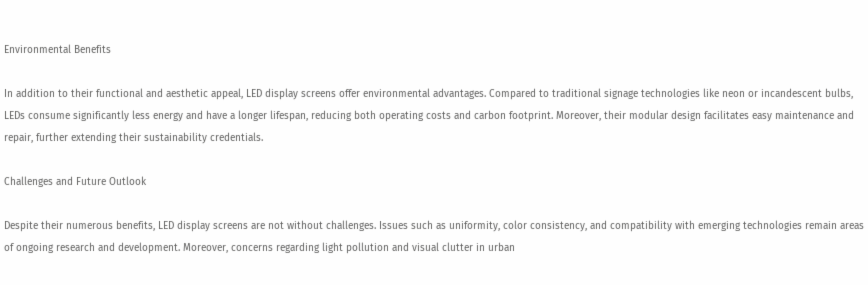Environmental Benefits

In addition to their functional and aesthetic appeal, LED display screens offer environmental advantages. Compared to traditional signage technologies like neon or incandescent bulbs, LEDs consume significantly less energy and have a longer lifespan, reducing both operating costs and carbon footprint. Moreover, their modular design facilitates easy maintenance and repair, further extending their sustainability credentials.

Challenges and Future Outlook

Despite their numerous benefits, LED display screens are not without challenges. Issues such as uniformity, color consistency, and compatibility with emerging technologies remain areas of ongoing research and development. Moreover, concerns regarding light pollution and visual clutter in urban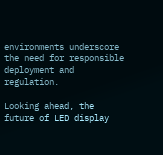environments underscore the need for responsible deployment and regulation.

Looking ahead, the future of LED display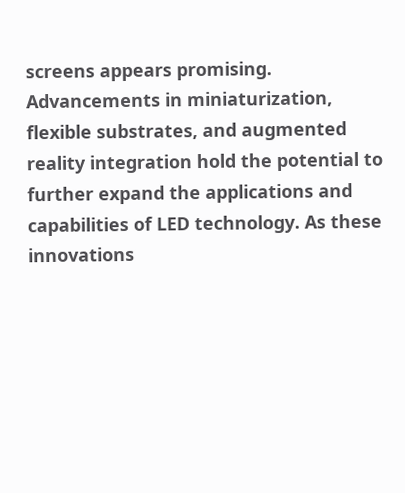screens appears promising. Advancements in miniaturization, flexible substrates, and augmented reality integration hold the potential to further expand the applications and capabilities of LED technology. As these innovations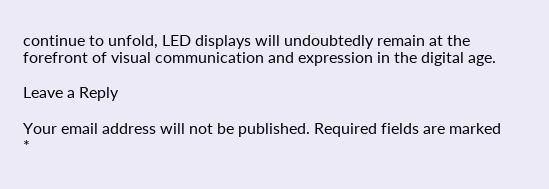continue to unfold, LED displays will undoubtedly remain at the forefront of visual communication and expression in the digital age.

Leave a Reply

Your email address will not be published. Required fields are marked *